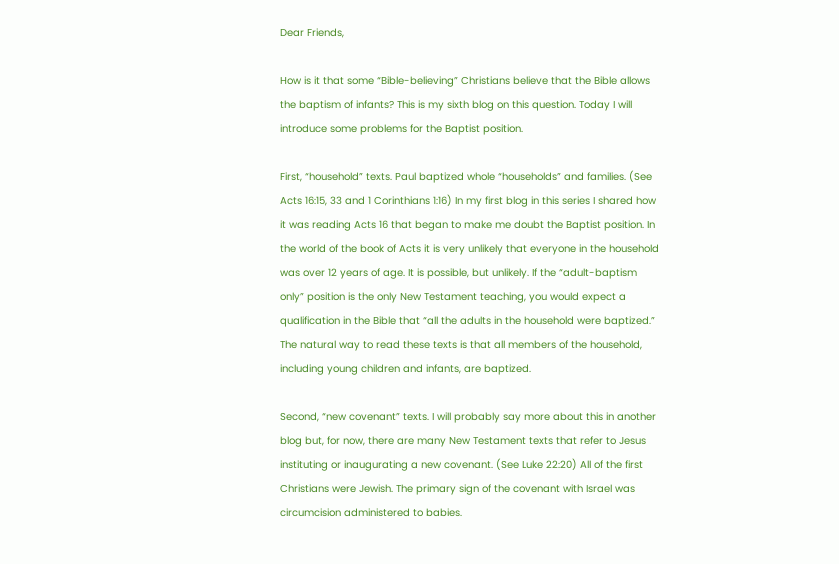Dear Friends,

How is it that some “Bible-believing” Christians believe that the Bible allows the baptism of infants? This is my sixth blog on this question. Today I will introduce some problems for the Baptist position.

First, “household” texts. Paul baptized whole “households” and families. (See Acts 16:15, 33 and 1 Corinthians 1:16) In my first blog in this series I shared how it was reading Acts 16 that began to make me doubt the Baptist position. In the world of the book of Acts it is very unlikely that everyone in the household was over 12 years of age. It is possible, but unlikely. If the “adult-baptism only” position is the only New Testament teaching, you would expect a qualification in the Bible that “all the adults in the household were baptized.” The natural way to read these texts is that all members of the household, including young children and infants, are baptized.

Second, “new covenant” texts. I will probably say more about this in another blog but, for now, there are many New Testament texts that refer to Jesus instituting or inaugurating a new covenant. (See Luke 22:20) All of the first Christians were Jewish. The primary sign of the covenant with Israel was circumcision administered to babies.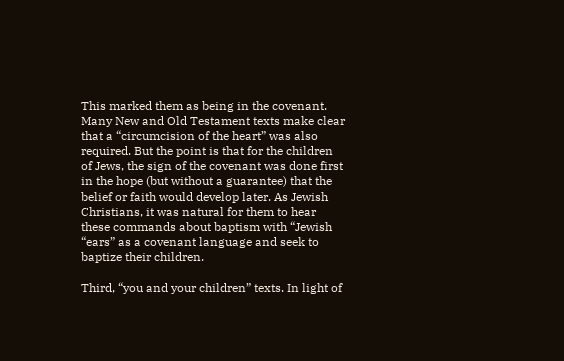This marked them as being in the covenant. Many New and Old Testament texts make clear that a “circumcision of the heart” was also required. But the point is that for the children of Jews, the sign of the covenant was done first in the hope (but without a guarantee) that the belief or faith would develop later. As Jewish Christians, it was natural for them to hear these commands about baptism with “Jewish “ears” as a covenant language and seek to baptize their children.

Third, “you and your children” texts. In light of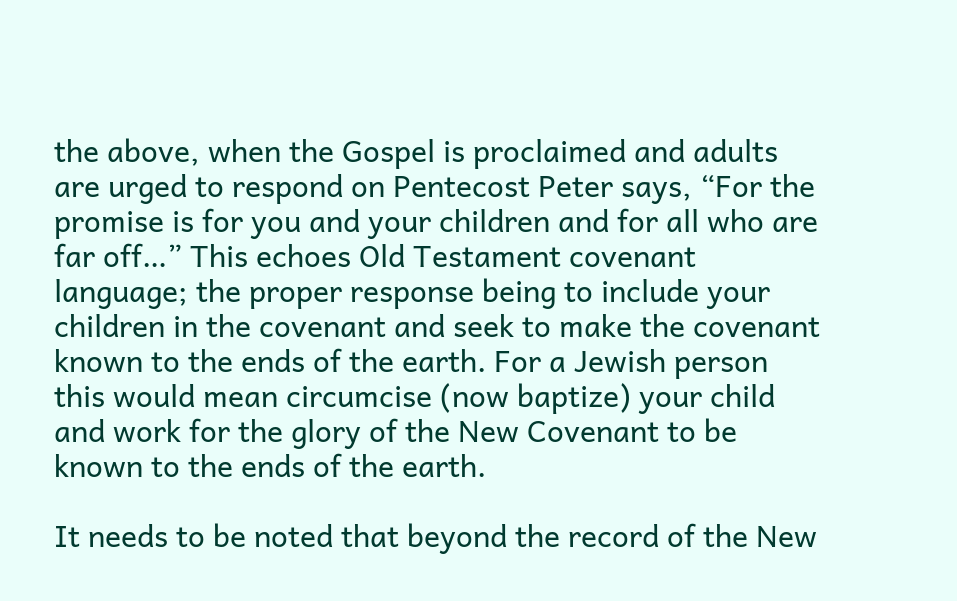the above, when the Gospel is proclaimed and adults are urged to respond on Pentecost Peter says, “For the promise is for you and your children and for all who are far off…” This echoes Old Testament covenant language; the proper response being to include your children in the covenant and seek to make the covenant known to the ends of the earth. For a Jewish person this would mean circumcise (now baptize) your child and work for the glory of the New Covenant to be known to the ends of the earth.

It needs to be noted that beyond the record of the New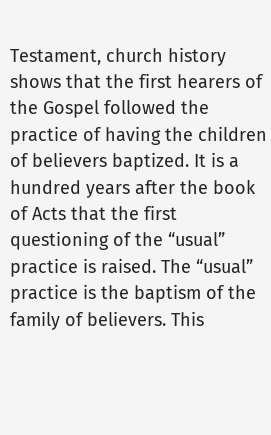Testament, church history shows that the first hearers of the Gospel followed the practice of having the children of believers baptized. It is a hundred years after the book of Acts that the first questioning of the “usual” practice is raised. The “usual” practice is the baptism of the family of believers. This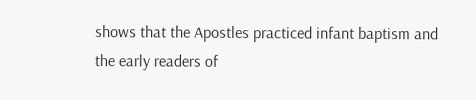shows that the Apostles practiced infant baptism and the early readers of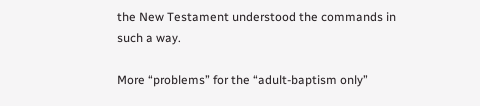the New Testament understood the commands in such a way.

More “problems” for the “adult-baptism only”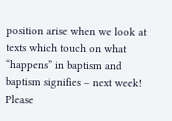position arise when we look at texts which touch on what “happens” in baptism and baptism signifies – next week! Please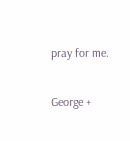pray for me.

George +